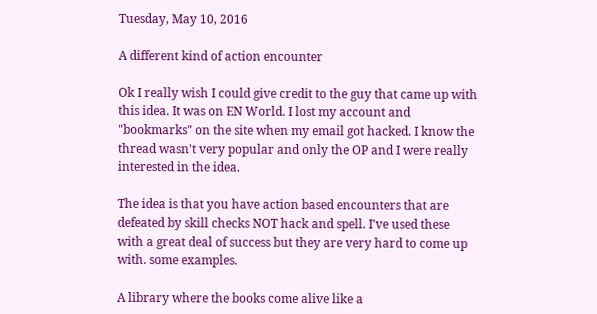Tuesday, May 10, 2016

A different kind of action encounter

Ok I really wish I could give credit to the guy that came up with this idea. It was on EN World. I lost my account and "bookmarks" on the site when my email got hacked. I know the thread wasn't very popular and only the OP and I were really interested in the idea.

The idea is that you have action based encounters that are defeated by skill checks NOT hack and spell. I've used these with a great deal of success but they are very hard to come up with. some examples.

A library where the books come alive like a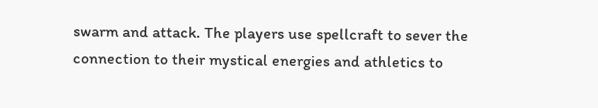swarm and attack. The players use spellcraft to sever the connection to their mystical energies and athletics to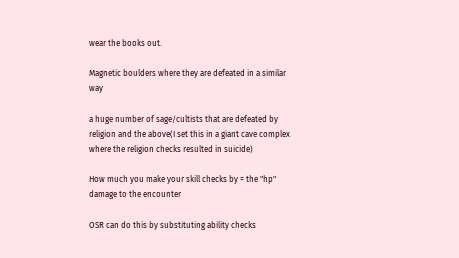wear the books out.

Magnetic boulders where they are defeated in a similar way

a huge number of sage/cultists that are defeated by religion and the above(I set this in a giant cave complex where the religion checks resulted in suicide)

How much you make your skill checks by = the "hp" damage to the encounter

OSR can do this by substituting ability checks